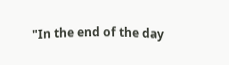"In the end of the day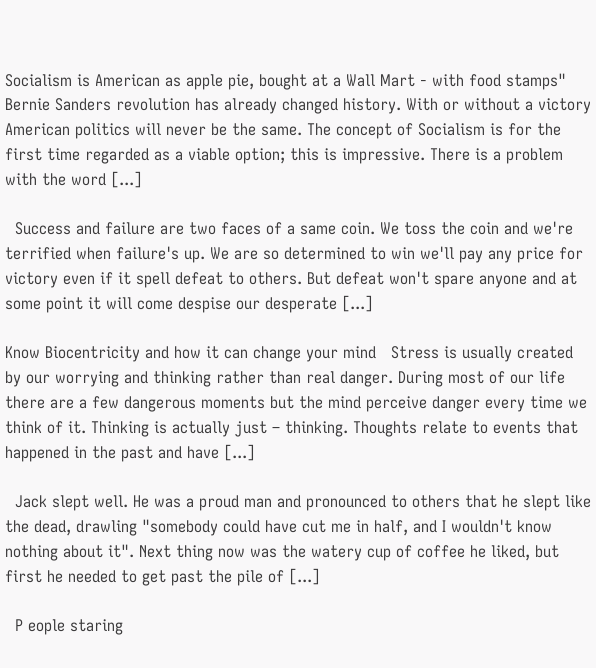Socialism is American as apple pie, bought at a Wall Mart - with food stamps"   Bernie Sanders revolution has already changed history. With or without a victory American politics will never be the same. The concept of Socialism is for the first time regarded as a viable option; this is impressive. There is a problem with the word [...]

  Success and failure are two faces of a same coin. We toss the coin and we're terrified when failure's up. We are so determined to win we'll pay any price for victory even if it spell defeat to others. But defeat won't spare anyone and at some point it will come despise our desperate [...]

Know Biocentricity and how it can change your mind   Stress is usually created by our worrying and thinking rather than real danger. During most of our life there are a few dangerous moments but the mind perceive danger every time we think of it. Thinking is actually just – thinking. Thoughts relate to events that happened in the past and have [...]

  Jack slept well. He was a proud man and pronounced to others that he slept like the dead, drawling "somebody could have cut me in half, and I wouldn't know nothing about it". Next thing now was the watery cup of coffee he liked, but first he needed to get past the pile of [...]

  P eople staring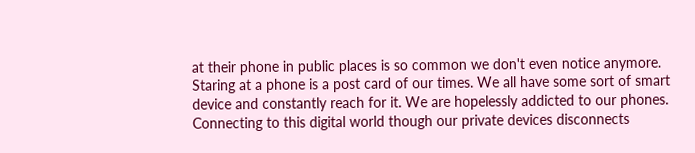at their phone in public places is so common we don't even notice anymore. Staring at a phone is a post card of our times. We all have some sort of smart device and constantly reach for it. We are hopelessly addicted to our phones. Connecting to this digital world though our private devices disconnects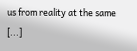us from reality at the same [...]